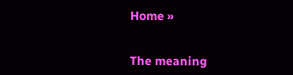Home »


The meaning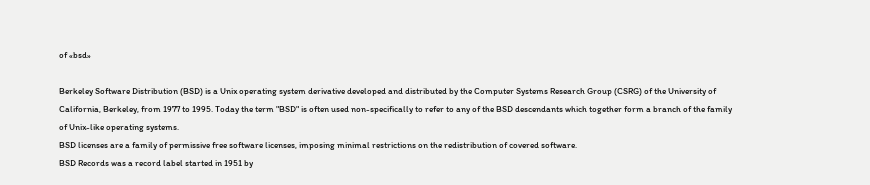of «bsd»

Berkeley Software Distribution (BSD) is a Unix operating system derivative developed and distributed by the Computer Systems Research Group (CSRG) of the University of California, Berkeley, from 1977 to 1995. Today the term "BSD" is often used non-specifically to refer to any of the BSD descendants which together form a branch of the family of Unix-like operating systems.
BSD licenses are a family of permissive free software licenses, imposing minimal restrictions on the redistribution of covered software.
BSD Records was a record label started in 1951 by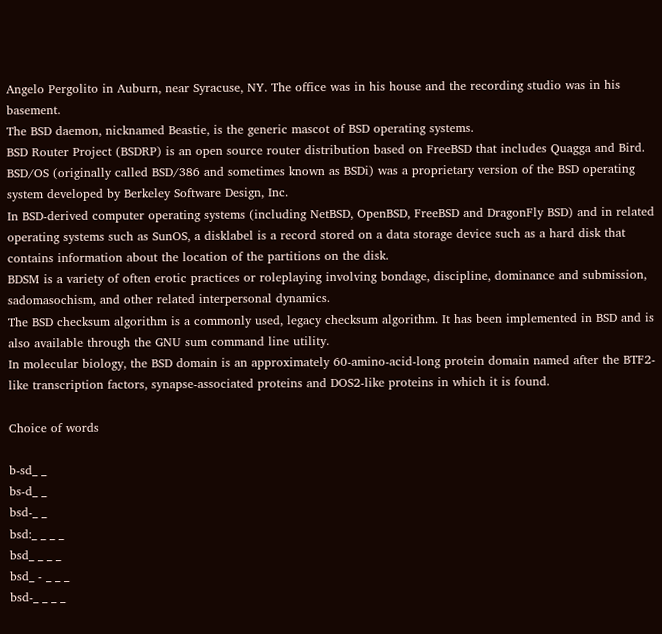Angelo Pergolito in Auburn, near Syracuse, NY. The office was in his house and the recording studio was in his basement.
The BSD daemon, nicknamed Beastie, is the generic mascot of BSD operating systems.
BSD Router Project (BSDRP) is an open source router distribution based on FreeBSD that includes Quagga and Bird.
BSD/OS (originally called BSD/386 and sometimes known as BSDi) was a proprietary version of the BSD operating system developed by Berkeley Software Design, Inc.
In BSD-derived computer operating systems (including NetBSD, OpenBSD, FreeBSD and DragonFly BSD) and in related operating systems such as SunOS, a disklabel is a record stored on a data storage device such as a hard disk that contains information about the location of the partitions on the disk.
BDSM is a variety of often erotic practices or roleplaying involving bondage, discipline, dominance and submission, sadomasochism, and other related interpersonal dynamics.
The BSD checksum algorithm is a commonly used, legacy checksum algorithm. It has been implemented in BSD and is also available through the GNU sum command line utility.
In molecular biology, the BSD domain is an approximately 60-amino-acid-long protein domain named after the BTF2-like transcription factors, synapse-associated proteins and DOS2-like proteins in which it is found.

Choice of words

b-sd_ _
bs-d_ _
bsd-_ _
bsd:_ _ _ _
bsd_ _ _ _
bsd_ - _ _ _
bsd-_ _ _ _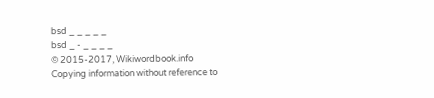bsd _ _ _ _ _
bsd _ - _ _ _ _
© 2015-2017, Wikiwordbook.info
Copying information without reference to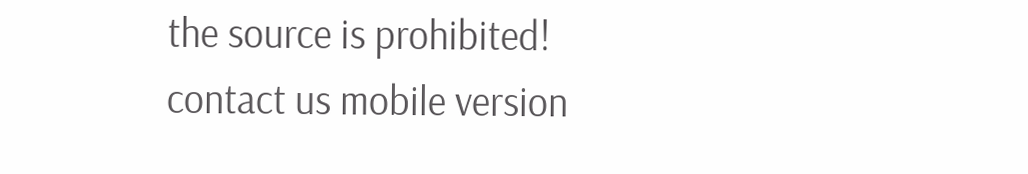the source is prohibited!
contact us mobile version